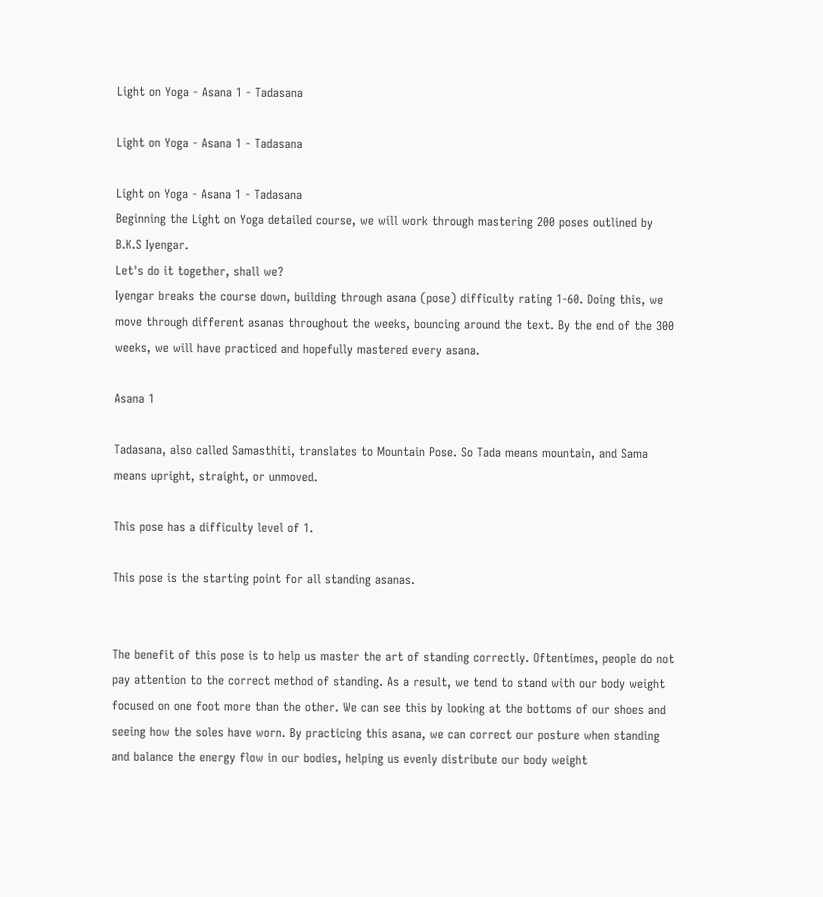Light on Yoga - Asana 1 - Tadasana

Light on Yoga - Asana 1 - Tadasana

Light on Yoga - Asana 1 - Tadasana
Beginning the Light on Yoga detailed course, we will work through mastering 200 poses outlined by B.K.S Iyengar.
Let's do it together, shall we?
Iyengar breaks the course down, building through asana (pose) difficulty rating 1-60. Doing this, we move through different asanas throughout the weeks, bouncing around the text. By the end of the 300 weeks, we will have practiced and hopefully mastered every asana.

Asana 1

Tadasana, also called Samasthiti, translates to Mountain Pose. So Tada means mountain, and Sama means upright, straight, or unmoved.

This pose has a difficulty level of 1.

This pose is the starting point for all standing asanas.


The benefit of this pose is to help us master the art of standing correctly. Oftentimes, people do not pay attention to the correct method of standing. As a result, we tend to stand with our body weight focused on one foot more than the other. We can see this by looking at the bottoms of our shoes and seeing how the soles have worn. By practicing this asana, we can correct our posture when standing and balance the energy flow in our bodies, helping us evenly distribute our body weight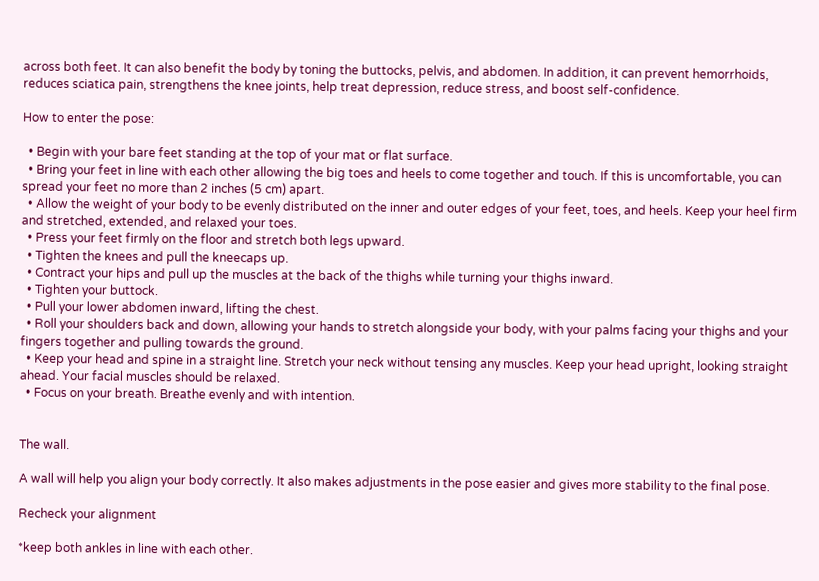across both feet. It can also benefit the body by toning the buttocks, pelvis, and abdomen. In addition, it can prevent hemorrhoids, reduces sciatica pain, strengthens the knee joints, help treat depression, reduce stress, and boost self-confidence.

How to enter the pose:

  • Begin with your bare feet standing at the top of your mat or flat surface.
  • Bring your feet in line with each other allowing the big toes and heels to come together and touch. If this is uncomfortable, you can spread your feet no more than 2 inches (5 cm) apart.
  • Allow the weight of your body to be evenly distributed on the inner and outer edges of your feet, toes, and heels. Keep your heel firm and stretched, extended, and relaxed your toes.
  • Press your feet firmly on the floor and stretch both legs upward.
  • Tighten the knees and pull the kneecaps up.
  • Contract your hips and pull up the muscles at the back of the thighs while turning your thighs inward.
  • Tighten your buttock.
  • Pull your lower abdomen inward, lifting the chest.
  • Roll your shoulders back and down, allowing your hands to stretch alongside your body, with your palms facing your thighs and your fingers together and pulling towards the ground.
  • Keep your head and spine in a straight line. Stretch your neck without tensing any muscles. Keep your head upright, looking straight ahead. Your facial muscles should be relaxed.
  • Focus on your breath. Breathe evenly and with intention.


The wall.

A wall will help you align your body correctly. It also makes adjustments in the pose easier and gives more stability to the final pose.

Recheck your alignment

*keep both ankles in line with each other.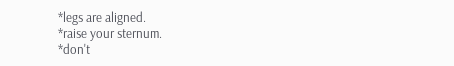*legs are aligned.
*raise your sternum.
*don't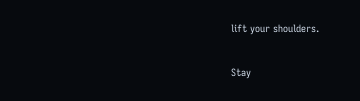lift your shoulders.

Stay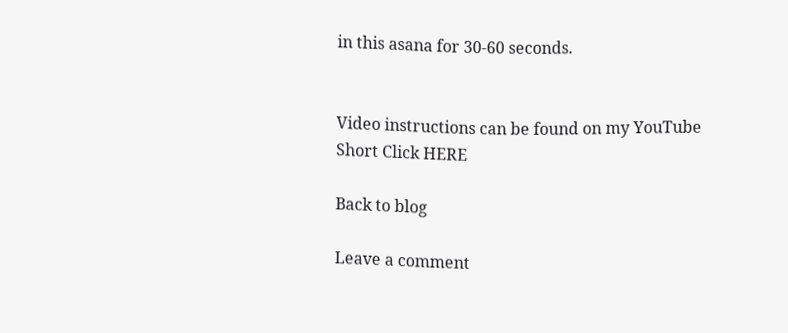in this asana for 30-60 seconds.


Video instructions can be found on my YouTube Short Click HERE

Back to blog

Leave a comment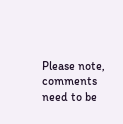Please note, comments need to be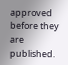approved before they are published.